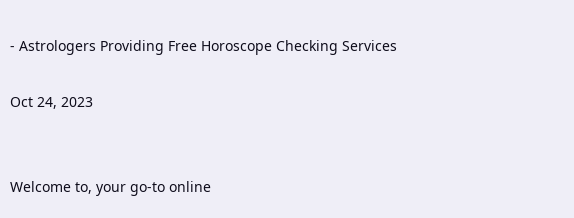- Astrologers Providing Free Horoscope Checking Services

Oct 24, 2023


Welcome to, your go-to online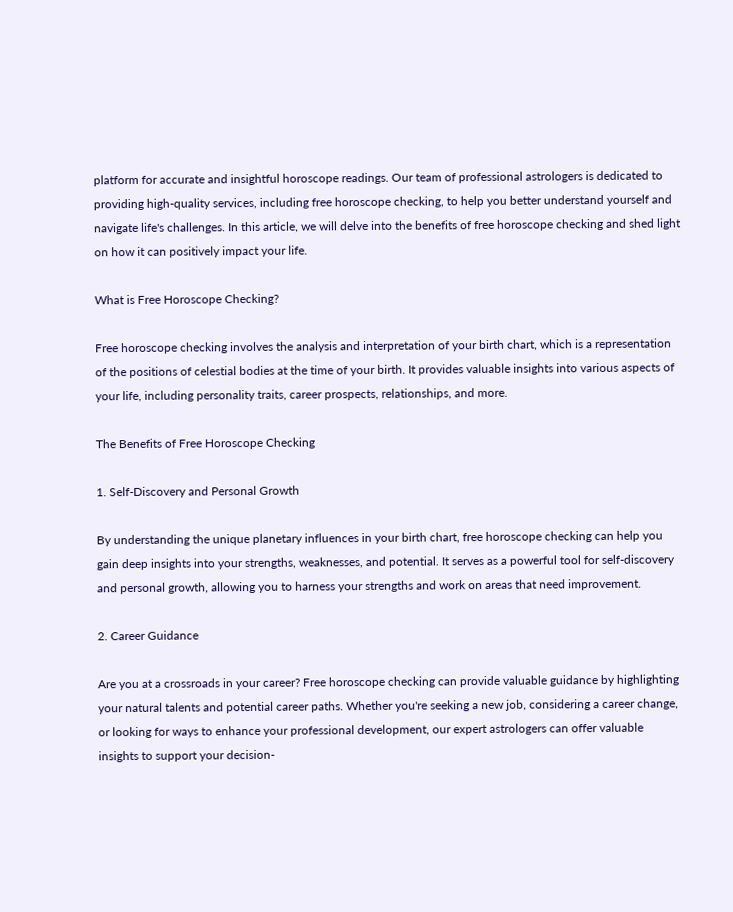platform for accurate and insightful horoscope readings. Our team of professional astrologers is dedicated to providing high-quality services, including free horoscope checking, to help you better understand yourself and navigate life's challenges. In this article, we will delve into the benefits of free horoscope checking and shed light on how it can positively impact your life.

What is Free Horoscope Checking?

Free horoscope checking involves the analysis and interpretation of your birth chart, which is a representation of the positions of celestial bodies at the time of your birth. It provides valuable insights into various aspects of your life, including personality traits, career prospects, relationships, and more.

The Benefits of Free Horoscope Checking

1. Self-Discovery and Personal Growth

By understanding the unique planetary influences in your birth chart, free horoscope checking can help you gain deep insights into your strengths, weaknesses, and potential. It serves as a powerful tool for self-discovery and personal growth, allowing you to harness your strengths and work on areas that need improvement.

2. Career Guidance

Are you at a crossroads in your career? Free horoscope checking can provide valuable guidance by highlighting your natural talents and potential career paths. Whether you're seeking a new job, considering a career change, or looking for ways to enhance your professional development, our expert astrologers can offer valuable insights to support your decision-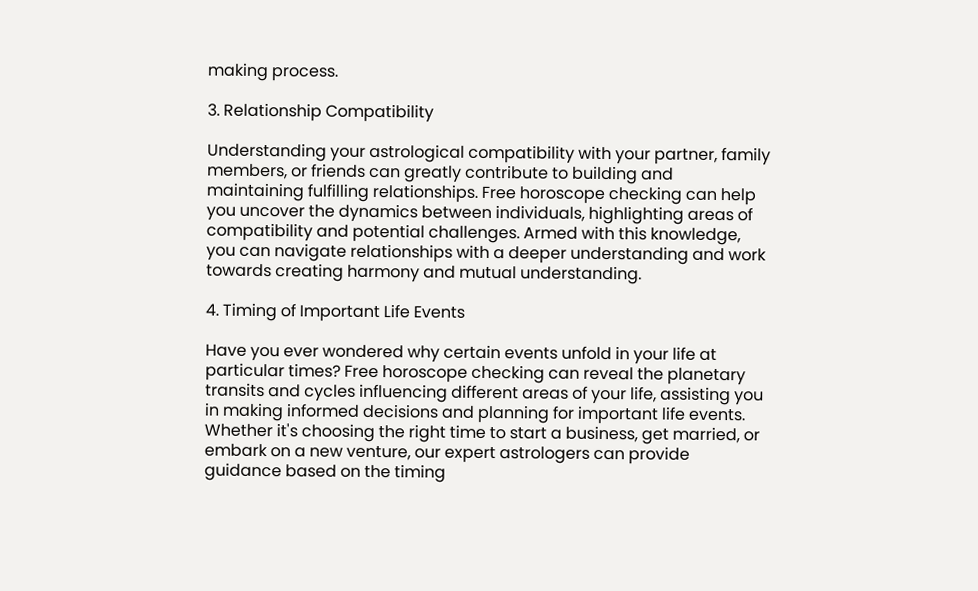making process.

3. Relationship Compatibility

Understanding your astrological compatibility with your partner, family members, or friends can greatly contribute to building and maintaining fulfilling relationships. Free horoscope checking can help you uncover the dynamics between individuals, highlighting areas of compatibility and potential challenges. Armed with this knowledge, you can navigate relationships with a deeper understanding and work towards creating harmony and mutual understanding.

4. Timing of Important Life Events

Have you ever wondered why certain events unfold in your life at particular times? Free horoscope checking can reveal the planetary transits and cycles influencing different areas of your life, assisting you in making informed decisions and planning for important life events. Whether it's choosing the right time to start a business, get married, or embark on a new venture, our expert astrologers can provide guidance based on the timing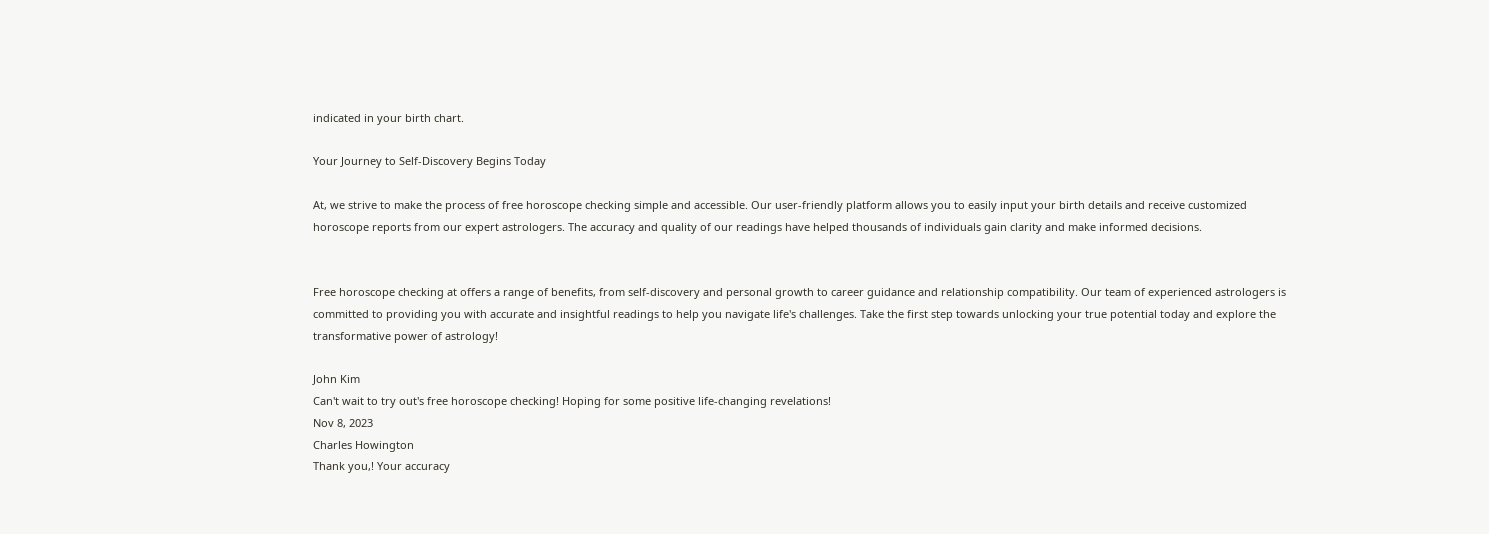indicated in your birth chart.

Your Journey to Self-Discovery Begins Today

At, we strive to make the process of free horoscope checking simple and accessible. Our user-friendly platform allows you to easily input your birth details and receive customized horoscope reports from our expert astrologers. The accuracy and quality of our readings have helped thousands of individuals gain clarity and make informed decisions.


Free horoscope checking at offers a range of benefits, from self-discovery and personal growth to career guidance and relationship compatibility. Our team of experienced astrologers is committed to providing you with accurate and insightful readings to help you navigate life's challenges. Take the first step towards unlocking your true potential today and explore the transformative power of astrology!

John Kim
Can't wait to try out's free horoscope checking! Hoping for some positive life-changing revelations!
Nov 8, 2023
Charles Howington
Thank you,! Your accuracy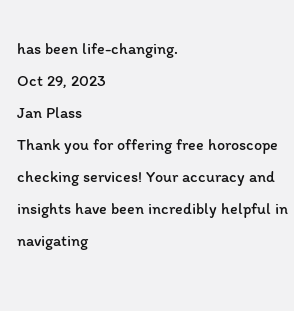has been life-changing.
Oct 29, 2023
Jan Plass
Thank you for offering free horoscope checking services! Your accuracy and insights have been incredibly helpful in navigating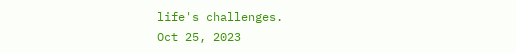life's challenges.
Oct 25, 2023